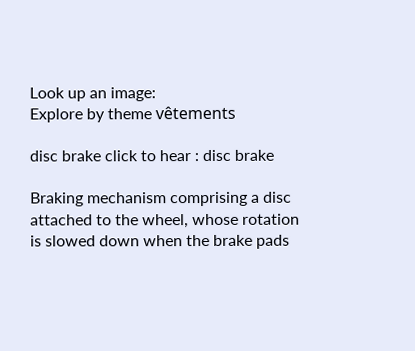Look up an image:
Explore by theme vêtements

disc brake click to hear : disc brake

Braking mechanism comprising a disc attached to the wheel, whose rotation is slowed down when the brake pads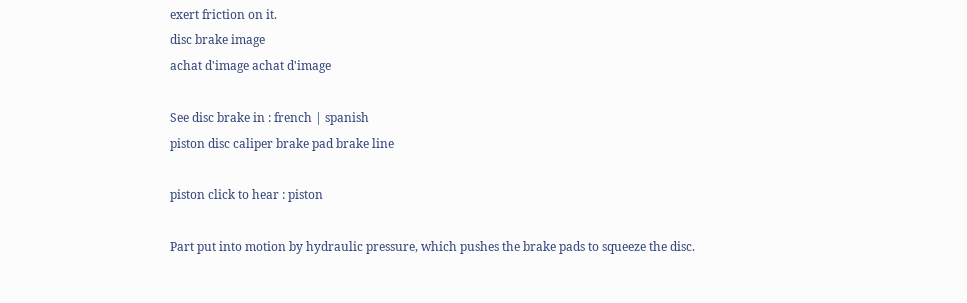exert friction on it.
disc brake image
achat d'image achat d'image

See disc brake in : french | spanish
piston disc caliper brake pad brake line

piston click to hear : piston

Part put into motion by hydraulic pressure, which pushes the brake pads to squeeze the disc.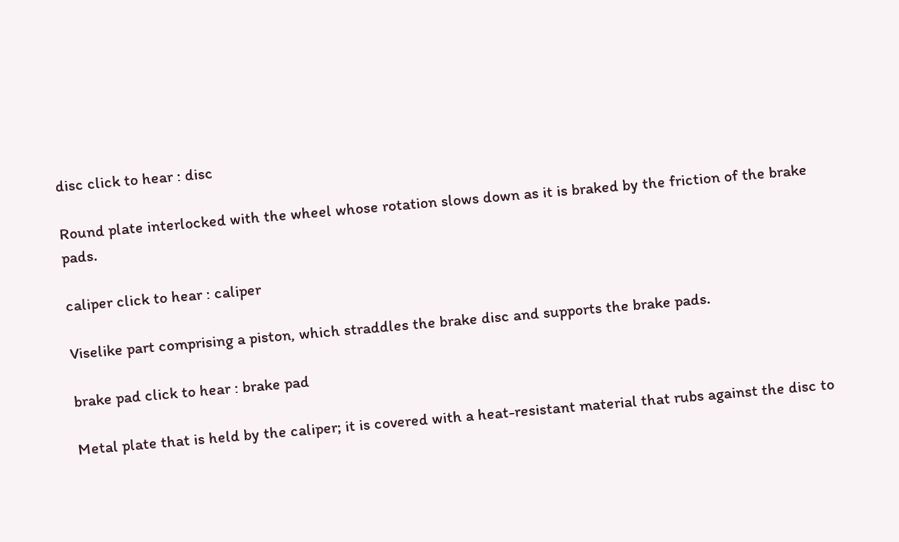disc click to hear : disc

Round plate interlocked with the wheel whose rotation slows down as it is braked by the friction of the brake pads.

caliper click to hear : caliper

Viselike part comprising a piston, which straddles the brake disc and supports the brake pads.

brake pad click to hear : brake pad

Metal plate that is held by the caliper; it is covered with a heat-resistant material that rubs against the disc to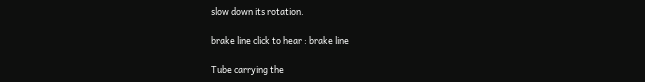slow down its rotation.

brake line click to hear : brake line

Tube carrying the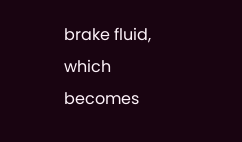brake fluid, which becomes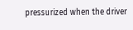pressurized when the driver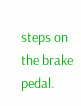steps on the brake pedal.